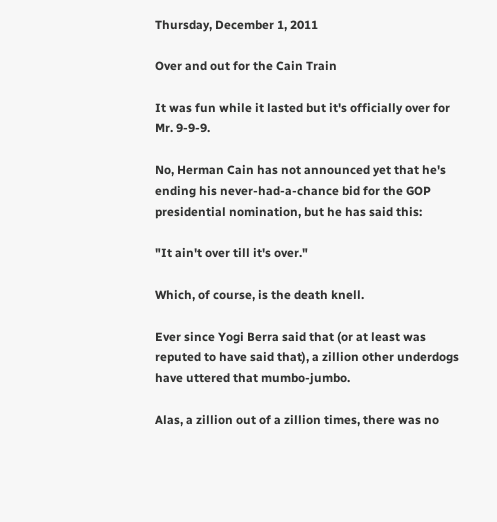Thursday, December 1, 2011

Over and out for the Cain Train

It was fun while it lasted but it's officially over for Mr. 9-9-9.

No, Herman Cain has not announced yet that he's ending his never-had-a-chance bid for the GOP presidential nomination, but he has said this:

"It ain't over till it's over."

Which, of course, is the death knell.

Ever since Yogi Berra said that (or at least was reputed to have said that), a zillion other underdogs have uttered that mumbo-jumbo.

Alas, a zillion out of a zillion times, there was no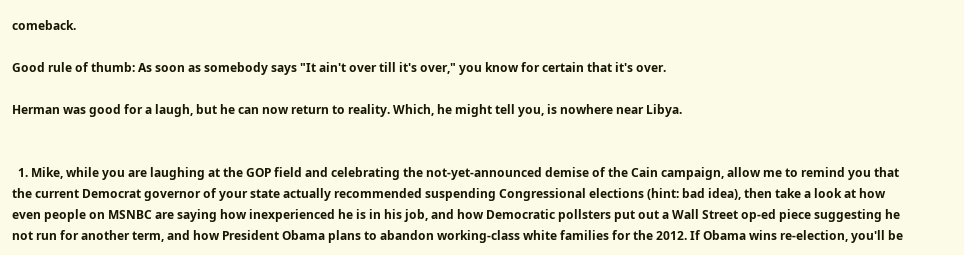comeback.

Good rule of thumb: As soon as somebody says "It ain't over till it's over," you know for certain that it's over.

Herman was good for a laugh, but he can now return to reality. Which, he might tell you, is nowhere near Libya.


  1. Mike, while you are laughing at the GOP field and celebrating the not-yet-announced demise of the Cain campaign, allow me to remind you that the current Democrat governor of your state actually recommended suspending Congressional elections (hint: bad idea), then take a look at how even people on MSNBC are saying how inexperienced he is in his job, and how Democratic pollsters put out a Wall Street op-ed piece suggesting he not run for another term, and how President Obama plans to abandon working-class white families for the 2012. If Obama wins re-election, you'll be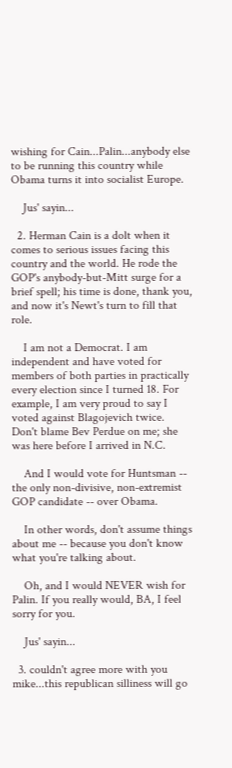wishing for Cain...Palin...anybody else to be running this country while Obama turns it into socialist Europe.

    Jus' sayin...

  2. Herman Cain is a dolt when it comes to serious issues facing this country and the world. He rode the GOP's anybody-but-Mitt surge for a brief spell; his time is done, thank you, and now it's Newt's turn to fill that role.

    I am not a Democrat. I am independent and have voted for members of both parties in practically every election since I turned 18. For example, I am very proud to say I voted against Blagojevich twice. Don't blame Bev Perdue on me; she was here before I arrived in N.C.

    And I would vote for Huntsman -- the only non-divisive, non-extremist GOP candidate -- over Obama.

    In other words, don't assume things about me -- because you don't know what you're talking about.

    Oh, and I would NEVER wish for Palin. If you really would, BA, I feel sorry for you.

    Jus' sayin...

  3. couldn't agree more with you mike...this republican silliness will go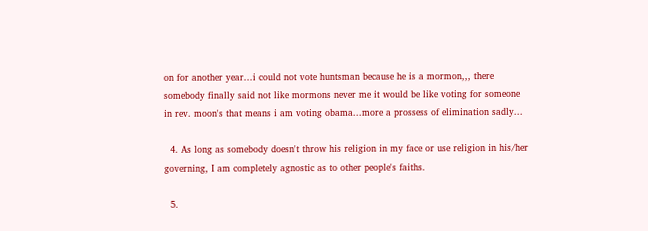on for another year...i could not vote huntsman because he is a mormon,,, there somebody finally said not like mormons never me it would be like voting for someone in rev. moon's that means i am voting obama...more a prossess of elimination sadly...

  4. As long as somebody doesn't throw his religion in my face or use religion in his/her governing, I am completely agnostic as to other people's faiths.

  5.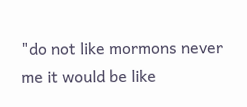"do not like mormons never me it would be like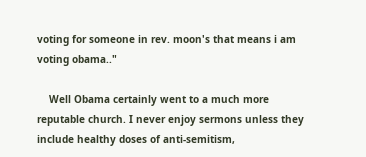voting for someone in rev. moon's that means i am voting obama.."

    Well Obama certainly went to a much more reputable church. I never enjoy sermons unless they include healthy doses of anti-semitism,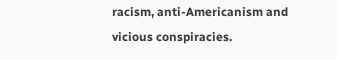racism, anti-Americanism and vicious conspiracies.